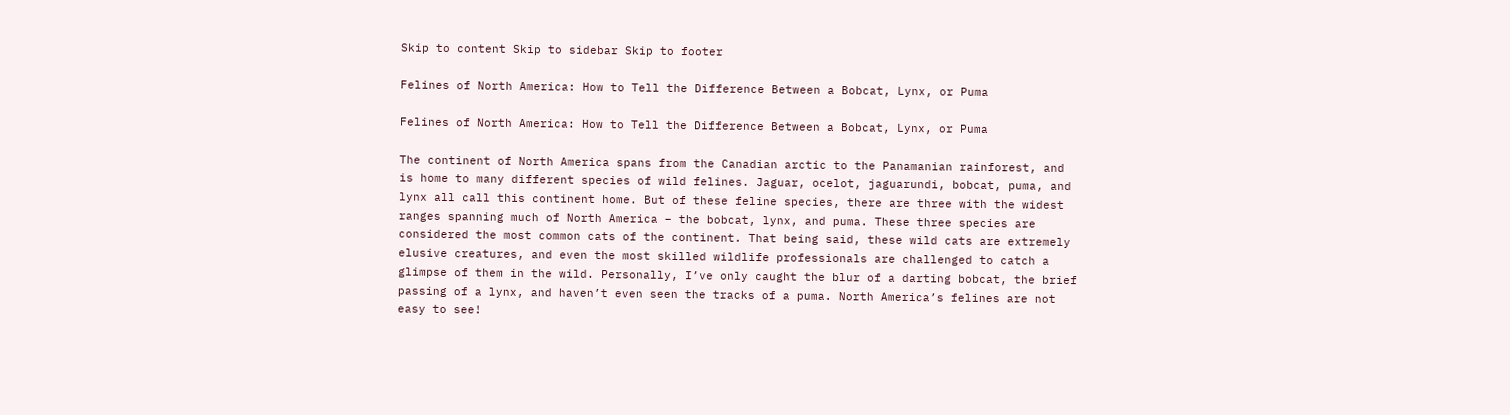Skip to content Skip to sidebar Skip to footer

Felines of North America: How to Tell the Difference Between a Bobcat, Lynx, or Puma

Felines of North America: How to Tell the Difference Between a Bobcat, Lynx, or Puma

The continent of North America spans from the Canadian arctic to the Panamanian rainforest, and is home to many different species of wild felines. Jaguar, ocelot, jaguarundi, bobcat, puma, and lynx all call this continent home. But of these feline species, there are three with the widest ranges spanning much of North America – the bobcat, lynx, and puma. These three species are considered the most common cats of the continent. That being said, these wild cats are extremely elusive creatures, and even the most skilled wildlife professionals are challenged to catch a glimpse of them in the wild. Personally, I’ve only caught the blur of a darting bobcat, the brief passing of a lynx, and haven’t even seen the tracks of a puma. North America’s felines are not easy to see!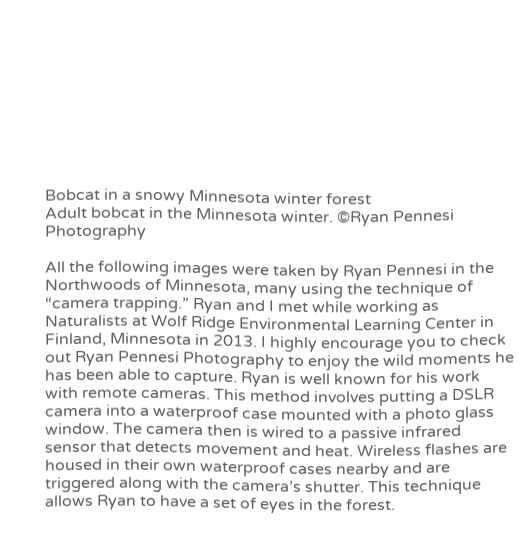Bobcat in a snowy Minnesota winter forest
Adult bobcat in the Minnesota winter. ©Ryan Pennesi Photography

All the following images were taken by Ryan Pennesi in the Northwoods of Minnesota, many using the technique of “camera trapping.” Ryan and I met while working as Naturalists at Wolf Ridge Environmental Learning Center in Finland, Minnesota in 2013. I highly encourage you to check out Ryan Pennesi Photography to enjoy the wild moments he has been able to capture. Ryan is well known for his work with remote cameras. This method involves putting a DSLR camera into a waterproof case mounted with a photo glass window. The camera then is wired to a passive infrared sensor that detects movement and heat. Wireless flashes are housed in their own waterproof cases nearby and are triggered along with the camera’s shutter. This technique allows Ryan to have a set of eyes in the forest.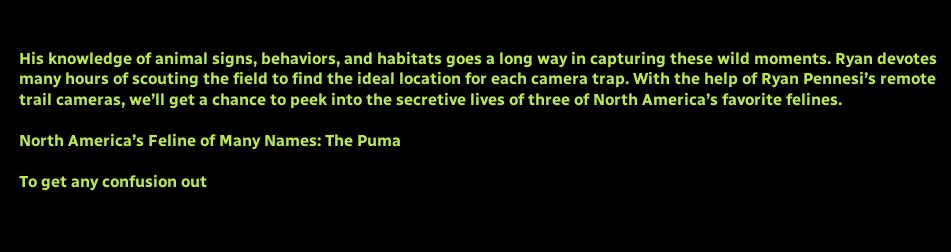His knowledge of animal signs, behaviors, and habitats goes a long way in capturing these wild moments. Ryan devotes many hours of scouting the field to find the ideal location for each camera trap. With the help of Ryan Pennesi’s remote trail cameras, we’ll get a chance to peek into the secretive lives of three of North America’s favorite felines.

North America’s Feline of Many Names: The Puma

To get any confusion out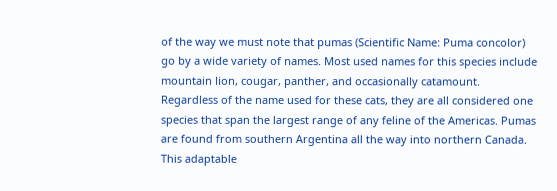of the way we must note that pumas (Scientific Name: Puma concolor) go by a wide variety of names. Most used names for this species include mountain lion, cougar, panther, and occasionally catamount. Regardless of the name used for these cats, they are all considered one species that span the largest range of any feline of the Americas. Pumas are found from southern Argentina all the way into northern Canada. This adaptable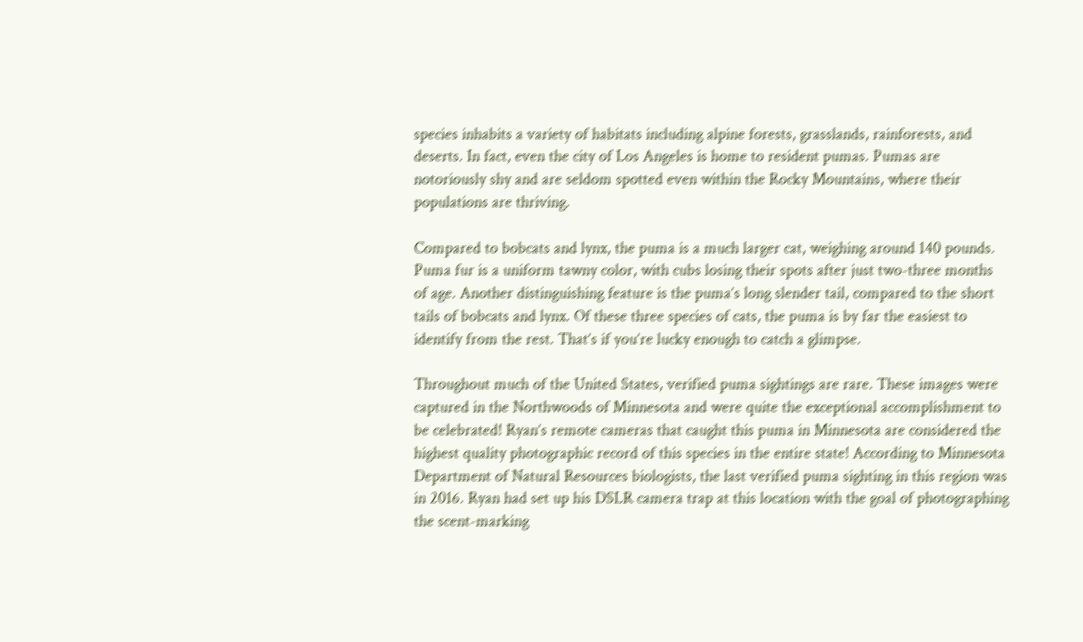species inhabits a variety of habitats including alpine forests, grasslands, rainforests, and deserts. In fact, even the city of Los Angeles is home to resident pumas. Pumas are notoriously shy and are seldom spotted even within the Rocky Mountains, where their populations are thriving.

Compared to bobcats and lynx, the puma is a much larger cat, weighing around 140 pounds. Puma fur is a uniform tawny color, with cubs losing their spots after just two-three months of age. Another distinguishing feature is the puma’s long slender tail, compared to the short tails of bobcats and lynx. Of these three species of cats, the puma is by far the easiest to identify from the rest. That’s if you’re lucky enough to catch a glimpse.

Throughout much of the United States, verified puma sightings are rare. These images were captured in the Northwoods of Minnesota and were quite the exceptional accomplishment to be celebrated! Ryan’s remote cameras that caught this puma in Minnesota are considered the highest quality photographic record of this species in the entire state! According to Minnesota Department of Natural Resources biologists, the last verified puma sighting in this region was in 2016. Ryan had set up his DSLR camera trap at this location with the goal of photographing the scent-marking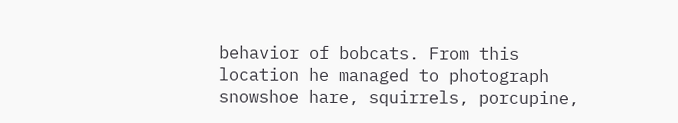behavior of bobcats. From this location he managed to photograph snowshoe hare, squirrels, porcupine,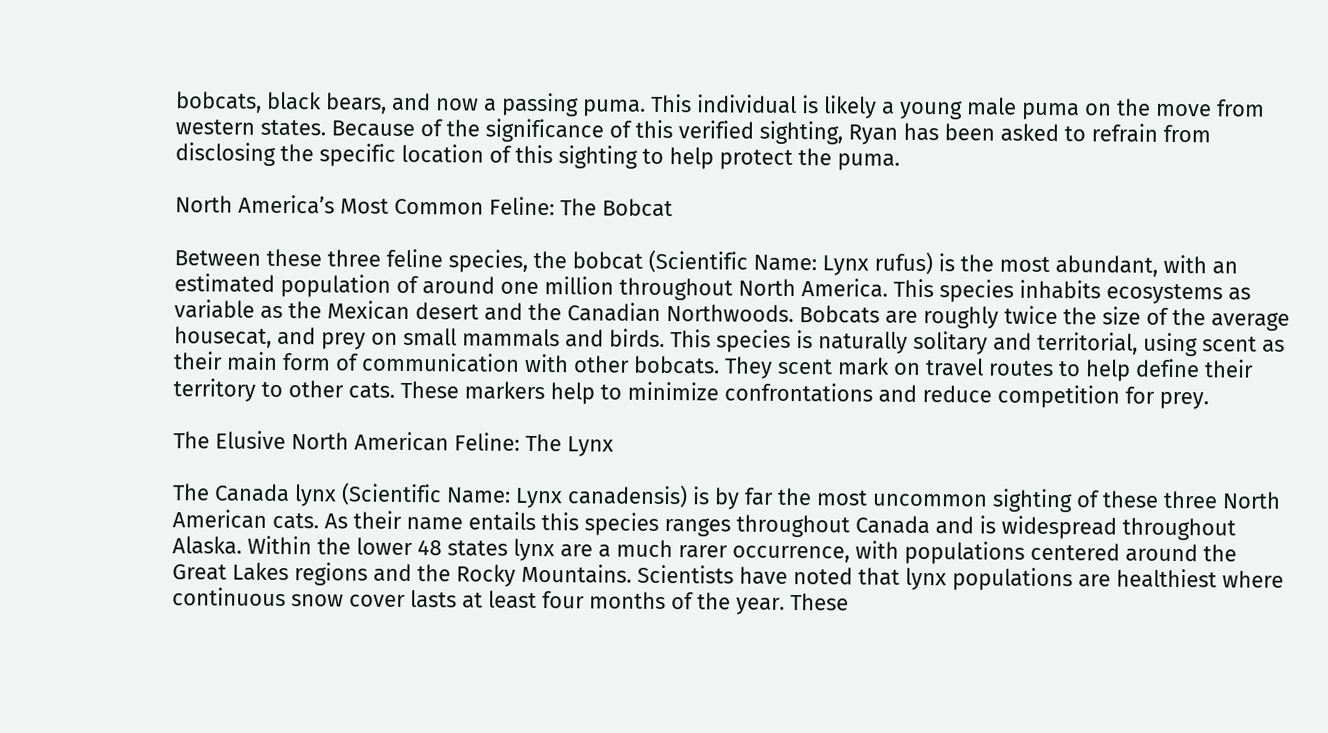bobcats, black bears, and now a passing puma. This individual is likely a young male puma on the move from western states. Because of the significance of this verified sighting, Ryan has been asked to refrain from disclosing the specific location of this sighting to help protect the puma.

North America’s Most Common Feline: The Bobcat

Between these three feline species, the bobcat (Scientific Name: Lynx rufus) is the most abundant, with an estimated population of around one million throughout North America. This species inhabits ecosystems as variable as the Mexican desert and the Canadian Northwoods. Bobcats are roughly twice the size of the average housecat, and prey on small mammals and birds. This species is naturally solitary and territorial, using scent as their main form of communication with other bobcats. They scent mark on travel routes to help define their territory to other cats. These markers help to minimize confrontations and reduce competition for prey.

The Elusive North American Feline: The Lynx

The Canada lynx (Scientific Name: Lynx canadensis) is by far the most uncommon sighting of these three North American cats. As their name entails this species ranges throughout Canada and is widespread throughout Alaska. Within the lower 48 states lynx are a much rarer occurrence, with populations centered around the Great Lakes regions and the Rocky Mountains. Scientists have noted that lynx populations are healthiest where continuous snow cover lasts at least four months of the year. These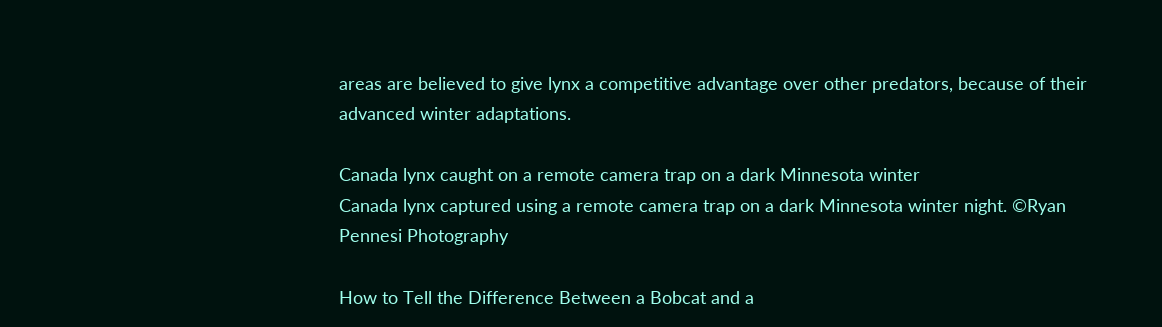areas are believed to give lynx a competitive advantage over other predators, because of their advanced winter adaptations.

Canada lynx caught on a remote camera trap on a dark Minnesota winter
Canada lynx captured using a remote camera trap on a dark Minnesota winter night. ©Ryan Pennesi Photography

How to Tell the Difference Between a Bobcat and a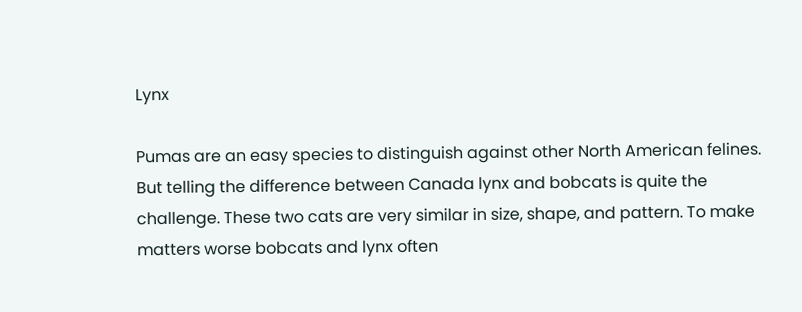Lynx

Pumas are an easy species to distinguish against other North American felines. But telling the difference between Canada lynx and bobcats is quite the challenge. These two cats are very similar in size, shape, and pattern. To make matters worse bobcats and lynx often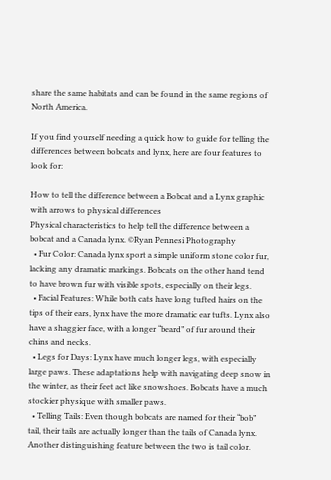share the same habitats and can be found in the same regions of North America.

If you find yourself needing a quick how to guide for telling the differences between bobcats and lynx, here are four features to look for:

How to tell the difference between a Bobcat and a Lynx graphic with arrows to physical differences
Physical characteristics to help tell the difference between a bobcat and a Canada lynx. ©Ryan Pennesi Photography
  • Fur Color: Canada lynx sport a simple uniform stone color fur, lacking any dramatic markings. Bobcats on the other hand tend to have brown fur with visible spots, especially on their legs.
  • Facial Features: While both cats have long tufted hairs on the tips of their ears, lynx have the more dramatic ear tufts. Lynx also have a shaggier face, with a longer “beard” of fur around their chins and necks.
  • Legs for Days: Lynx have much longer legs, with especially large paws. These adaptations help with navigating deep snow in the winter, as their feet act like snowshoes. Bobcats have a much stockier physique with smaller paws.
  • Telling Tails: Even though bobcats are named for their “bob” tail, their tails are actually longer than the tails of Canada lynx. Another distinguishing feature between the two is tail color.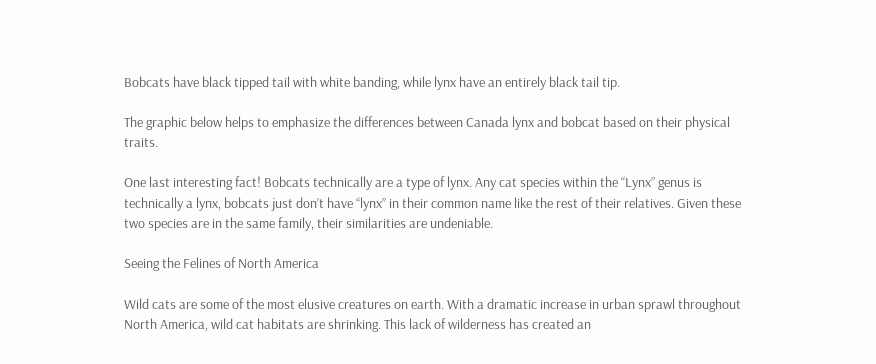Bobcats have black tipped tail with white banding, while lynx have an entirely black tail tip.

The graphic below helps to emphasize the differences between Canada lynx and bobcat based on their physical traits.

One last interesting fact! Bobcats technically are a type of lynx. Any cat species within the “Lynx” genus is technically a lynx, bobcats just don’t have “lynx” in their common name like the rest of their relatives. Given these two species are in the same family, their similarities are undeniable.

Seeing the Felines of North America

Wild cats are some of the most elusive creatures on earth. With a dramatic increase in urban sprawl throughout North America, wild cat habitats are shrinking. This lack of wilderness has created an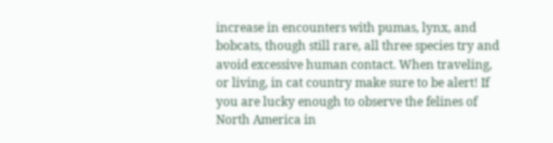increase in encounters with pumas, lynx, and bobcats, though still rare, all three species try and avoid excessive human contact. When traveling, or living, in cat country make sure to be alert! If you are lucky enough to observe the felines of North America in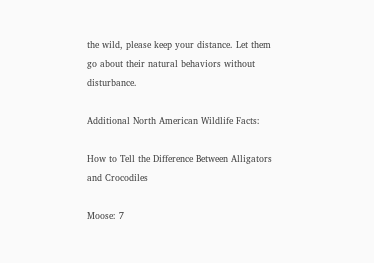the wild, please keep your distance. Let them go about their natural behaviors without disturbance.

Additional North American Wildlife Facts:

How to Tell the Difference Between Alligators and Crocodiles

Moose: 7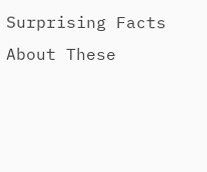Surprising Facts About These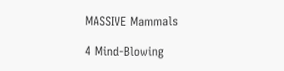MASSIVE Mammals

4 Mind-Blowing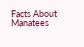Facts About Manatees